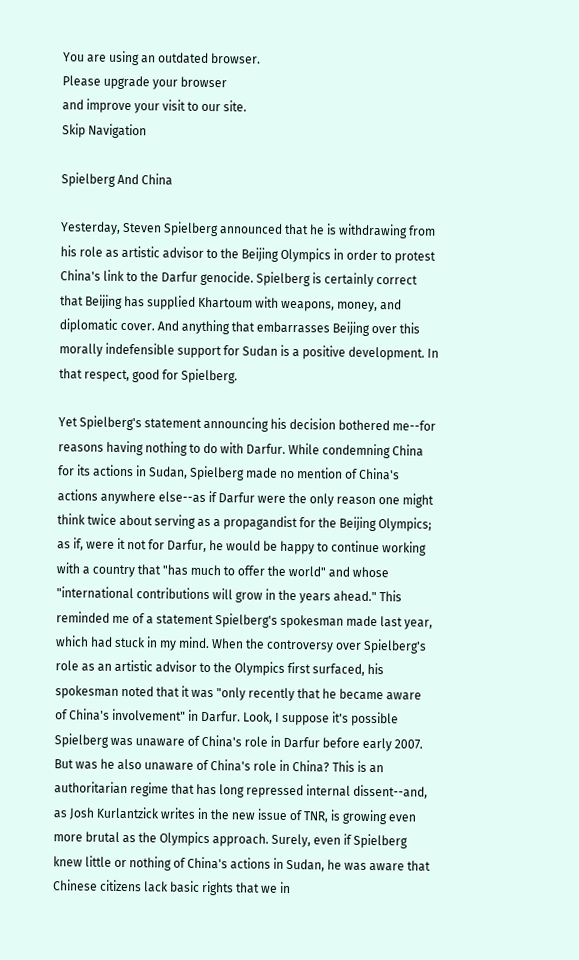You are using an outdated browser.
Please upgrade your browser
and improve your visit to our site.
Skip Navigation

Spielberg And China

Yesterday, Steven Spielberg announced that he is withdrawing from his role as artistic advisor to the Beijing Olympics in order to protest China's link to the Darfur genocide. Spielberg is certainly correct that Beijing has supplied Khartoum with weapons, money, and diplomatic cover. And anything that embarrasses Beijing over this morally indefensible support for Sudan is a positive development. In that respect, good for Spielberg.

Yet Spielberg's statement announcing his decision bothered me--for reasons having nothing to do with Darfur. While condemning China for its actions in Sudan, Spielberg made no mention of China's actions anywhere else--as if Darfur were the only reason one might think twice about serving as a propagandist for the Beijing Olympics; as if, were it not for Darfur, he would be happy to continue working with a country that "has much to offer the world" and whose "international contributions will grow in the years ahead." This reminded me of a statement Spielberg's spokesman made last year, which had stuck in my mind. When the controversy over Spielberg's role as an artistic advisor to the Olympics first surfaced, his spokesman noted that it was "only recently that he became aware of China's involvement" in Darfur. Look, I suppose it's possible Spielberg was unaware of China's role in Darfur before early 2007. But was he also unaware of China's role in China? This is an authoritarian regime that has long repressed internal dissent--and, as Josh Kurlantzick writes in the new issue of TNR, is growing even more brutal as the Olympics approach. Surely, even if Spielberg knew little or nothing of China's actions in Sudan, he was aware that Chinese citizens lack basic rights that we in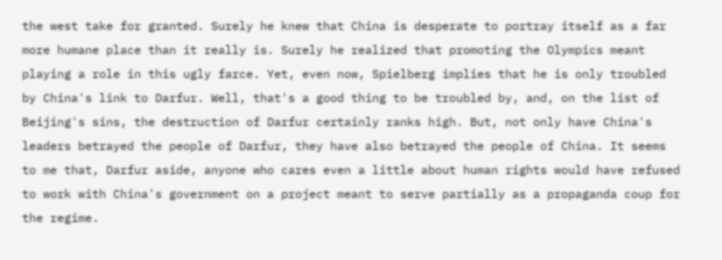the west take for granted. Surely he knew that China is desperate to portray itself as a far more humane place than it really is. Surely he realized that promoting the Olympics meant playing a role in this ugly farce. Yet, even now, Spielberg implies that he is only troubled by China's link to Darfur. Well, that's a good thing to be troubled by, and, on the list of Beijing's sins, the destruction of Darfur certainly ranks high. But, not only have China's leaders betrayed the people of Darfur, they have also betrayed the people of China. It seems to me that, Darfur aside, anyone who cares even a little about human rights would have refused to work with China's government on a project meant to serve partially as a propaganda coup for the regime.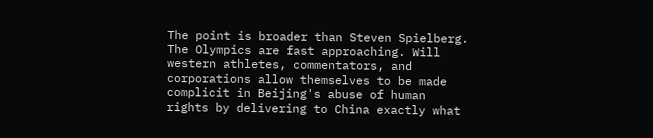The point is broader than Steven Spielberg. The Olympics are fast approaching. Will western athletes, commentators, and corporations allow themselves to be made complicit in Beijing's abuse of human rights by delivering to China exactly what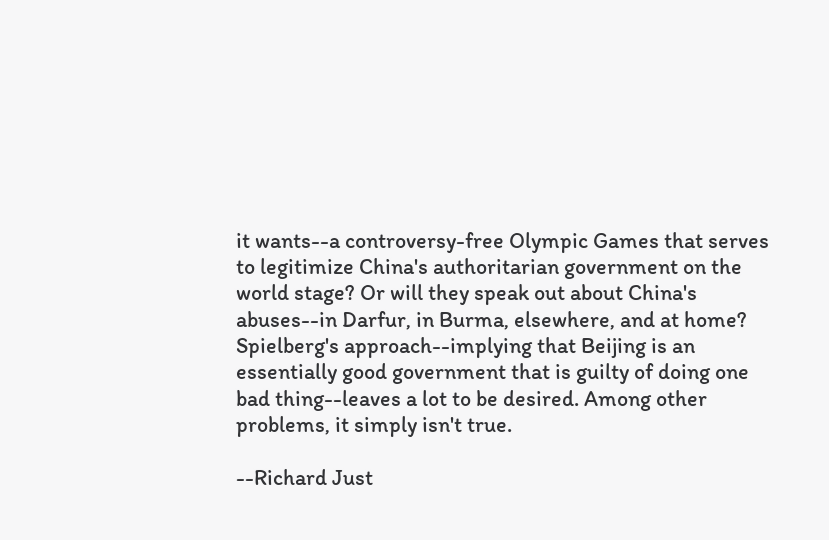it wants--a controversy-free Olympic Games that serves to legitimize China's authoritarian government on the world stage? Or will they speak out about China's abuses--in Darfur, in Burma, elsewhere, and at home? Spielberg's approach--implying that Beijing is an essentially good government that is guilty of doing one bad thing--leaves a lot to be desired. Among other problems, it simply isn't true.

--Richard Just